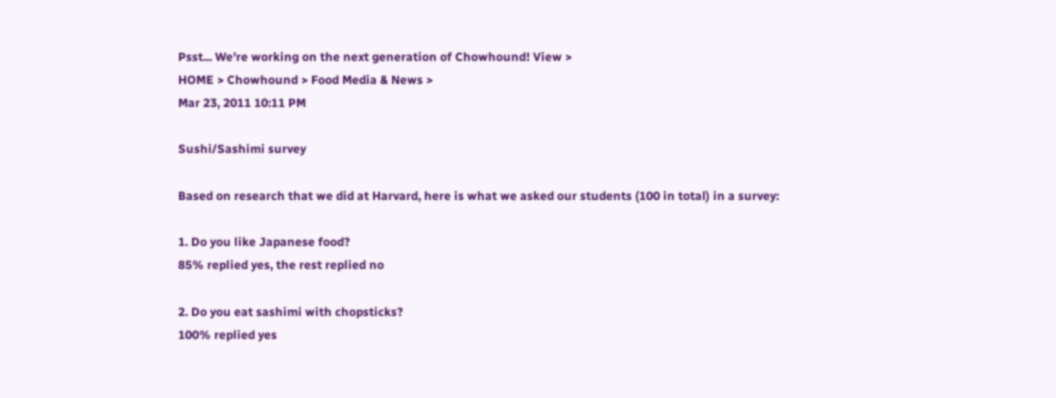Psst... We're working on the next generation of Chowhound! View >
HOME > Chowhound > Food Media & News >
Mar 23, 2011 10:11 PM

Sushi/Sashimi survey

Based on research that we did at Harvard, here is what we asked our students (100 in total) in a survey:

1. Do you like Japanese food?
85% replied yes, the rest replied no

2. Do you eat sashimi with chopsticks?
100% replied yes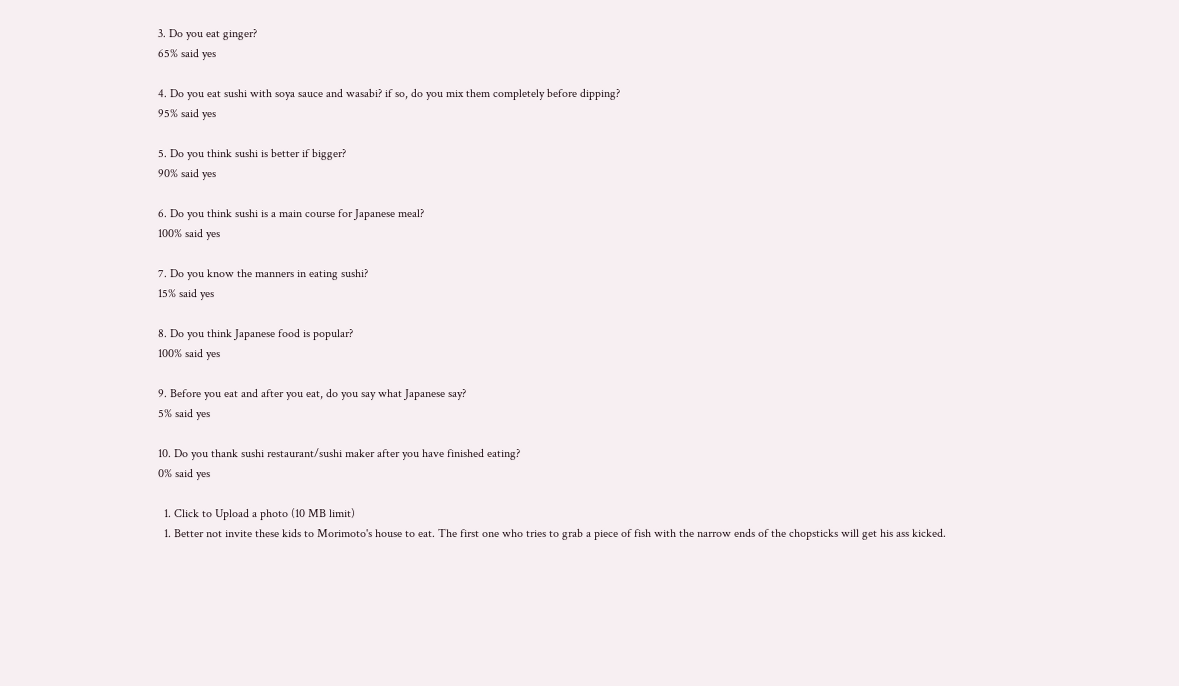3. Do you eat ginger?
65% said yes

4. Do you eat sushi with soya sauce and wasabi? if so, do you mix them completely before dipping?
95% said yes

5. Do you think sushi is better if bigger?
90% said yes

6. Do you think sushi is a main course for Japanese meal?
100% said yes

7. Do you know the manners in eating sushi?
15% said yes

8. Do you think Japanese food is popular?
100% said yes

9. Before you eat and after you eat, do you say what Japanese say?
5% said yes

10. Do you thank sushi restaurant/sushi maker after you have finished eating?
0% said yes

  1. Click to Upload a photo (10 MB limit)
  1. Better not invite these kids to Morimoto's house to eat. The first one who tries to grab a piece of fish with the narrow ends of the chopsticks will get his ass kicked.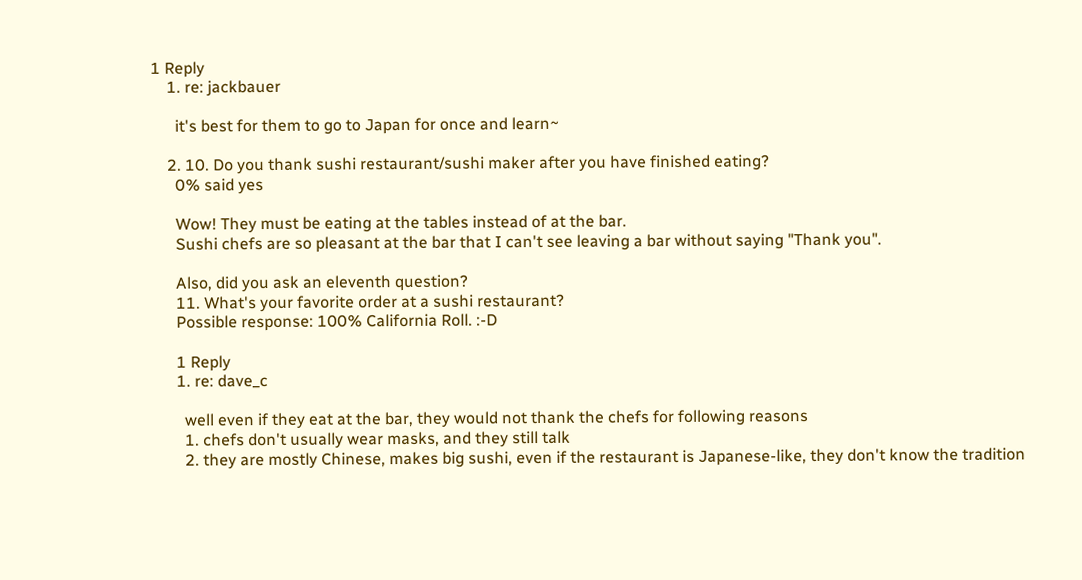1 Reply
    1. re: jackbauer

      it's best for them to go to Japan for once and learn~

    2. 10. Do you thank sushi restaurant/sushi maker after you have finished eating?
      0% said yes

      Wow! They must be eating at the tables instead of at the bar.
      Sushi chefs are so pleasant at the bar that I can't see leaving a bar without saying "Thank you".

      Also, did you ask an eleventh question?
      11. What's your favorite order at a sushi restaurant?
      Possible response: 100% California Roll. :-D

      1 Reply
      1. re: dave_c

        well even if they eat at the bar, they would not thank the chefs for following reasons
        1. chefs don't usually wear masks, and they still talk
        2. they are mostly Chinese, makes big sushi, even if the restaurant is Japanese-like, they don't know the tradition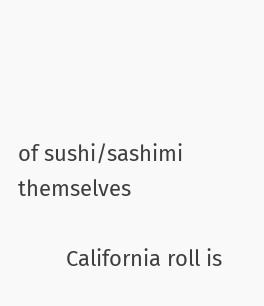of sushi/sashimi themselves

        California roll is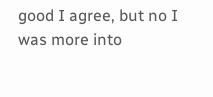good I agree, but no I was more into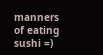manners of eating sushi =)